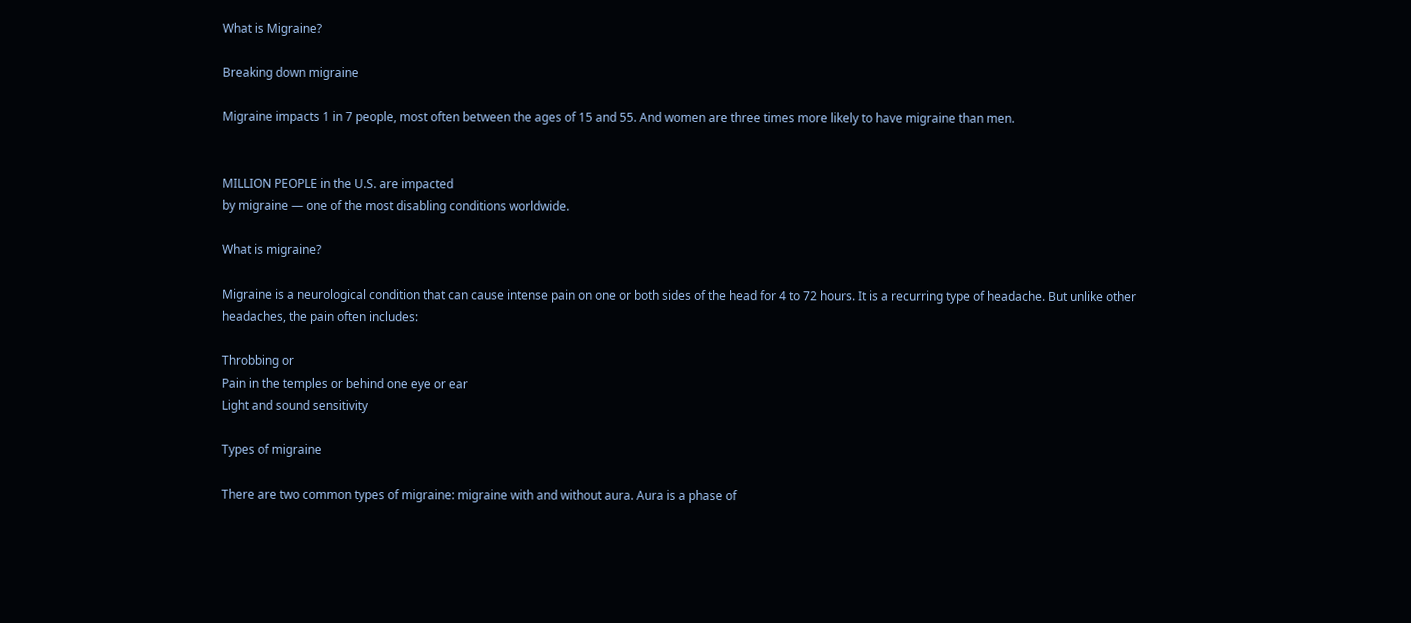What is Migraine?

Breaking down migraine

Migraine impacts 1 in 7 people, most often between the ages of 15 and 55. And women are three times more likely to have migraine than men.


MILLION PEOPLE in the U.S. are impacted
by migraine — one of the most disabling conditions worldwide.

What is migraine?

Migraine is a neurological condition that can cause intense pain on one or both sides of the head for 4 to 72 hours. It is a recurring type of headache. But unlike other headaches, the pain often includes:

Throbbing or
Pain in the temples or behind one eye or ear
Light and sound sensitivity

Types of migraine

There are two common types of migraine: migraine with and without aura. Aura is a phase of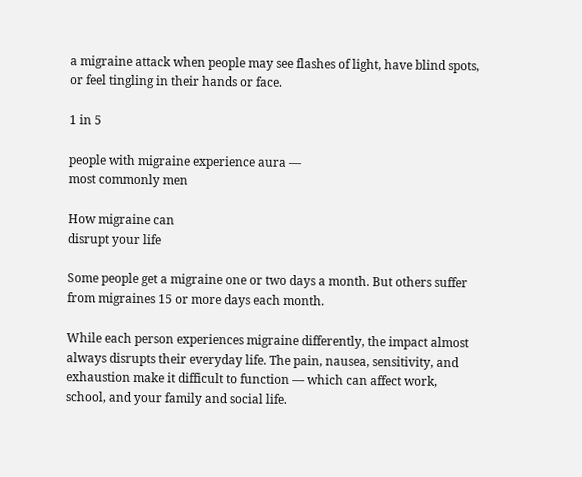a migraine attack when people may see flashes of light, have blind spots, or feel tingling in their hands or face.

1 in 5

people with migraine experience aura —
most commonly men

How migraine can
disrupt your life

Some people get a migraine one or two days a month. But others suffer from migraines 15 or more days each month.

While each person experiences migraine differently, the impact almost always disrupts their everyday life. The pain, nausea, sensitivity, and exhaustion make it difficult to function — which can affect work, school, and your family and social life.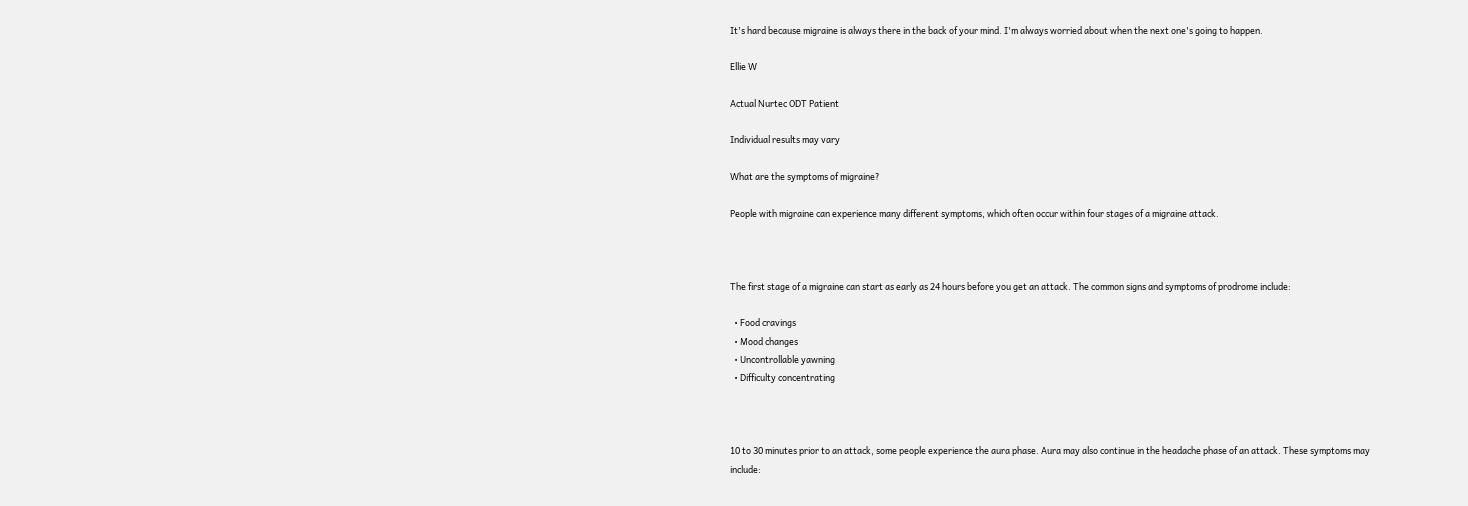It's hard because migraine is always there in the back of your mind. I'm always worried about when the next one's going to happen.

Ellie W

Actual Nurtec ODT Patient

Individual results may vary

What are the symptoms of migraine?

People with migraine can experience many different symptoms, which often occur within four stages of a migraine attack.



The first stage of a migraine can start as early as 24 hours before you get an attack. The common signs and symptoms of prodrome include:

  • Food cravings
  • Mood changes
  • Uncontrollable yawning
  • Difficulty concentrating



10 to 30 minutes prior to an attack, some people experience the aura phase. Aura may also continue in the headache phase of an attack. These symptoms may include: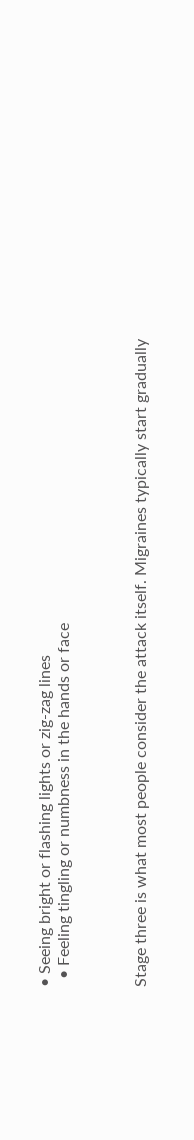• Seeing bright or flashing lights or zig-zag lines
  • Feeling tingling or numbness in the hands or face



Stage three is what most people consider the attack itself. Migraines typically start gradually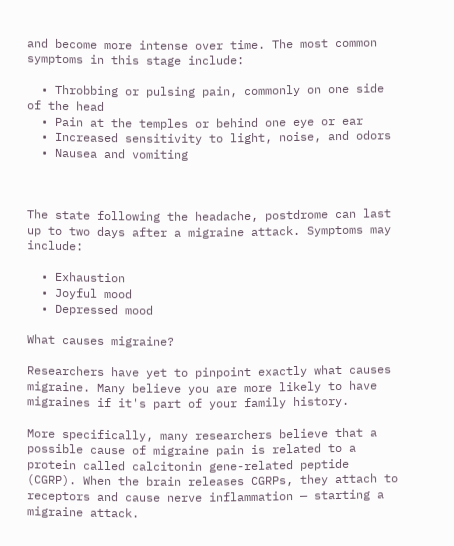and become more intense over time. The most common symptoms in this stage include:

  • Throbbing or pulsing pain, commonly on one side of the head
  • Pain at the temples or behind one eye or ear
  • Increased sensitivity to light, noise, and odors
  • Nausea and vomiting



The state following the headache, postdrome can last up to two days after a migraine attack. Symptoms may include:

  • Exhaustion
  • Joyful mood
  • Depressed mood

What causes migraine?

Researchers have yet to pinpoint exactly what causes migraine. Many believe you are more likely to have migraines if it's part of your family history.

More specifically, many researchers believe that a possible cause of migraine pain is related to a protein called calcitonin gene-related peptide (CGRP). When the brain releases CGRPs, they attach to receptors and cause nerve inflammation — starting a migraine attack.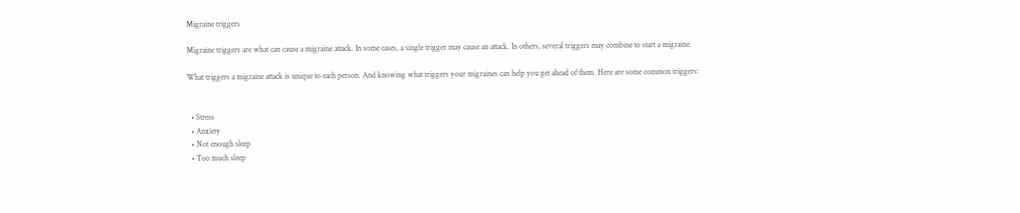Migraine triggers

Migraine triggers are what can cause a migraine attack. In some cases, a single trigger may cause an attack. In others, several triggers may combine to start a migraine.

What triggers a migraine attack is unique to each person. And knowing what triggers your migraines can help you get ahead of them. Here are some common triggers:


  • Stress
  • Anxiety
  • Not enough sleep
  • Too much sleep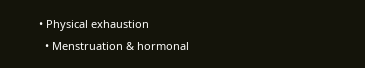• Physical exhaustion
  • Menstruation & hormonal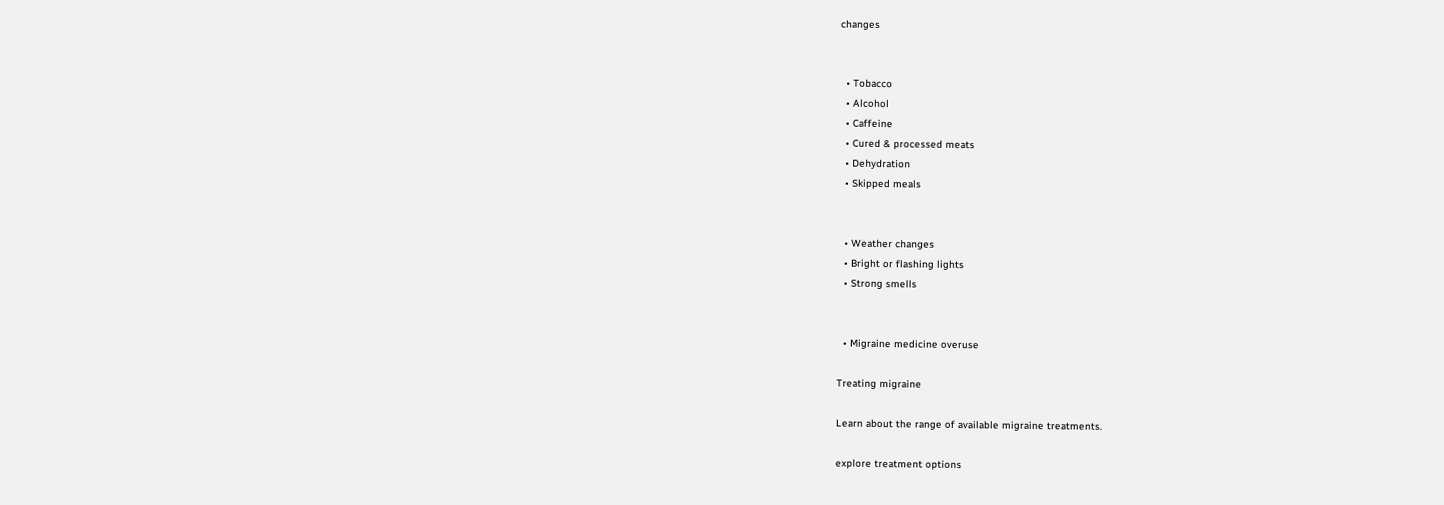changes


  • Tobacco
  • Alcohol
  • Caffeine
  • Cured & processed meats
  • Dehydration
  • Skipped meals


  • Weather changes
  • Bright or flashing lights
  • Strong smells


  • Migraine medicine overuse

Treating migraine

Learn about the range of available migraine treatments.

explore treatment options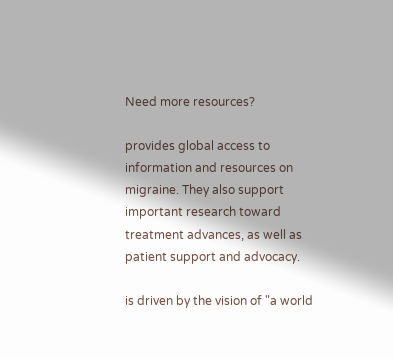Need more resources?

provides global access to information and resources on migraine. They also support important research toward treatment advances, as well as patient support and advocacy.

is driven by the vision of "a world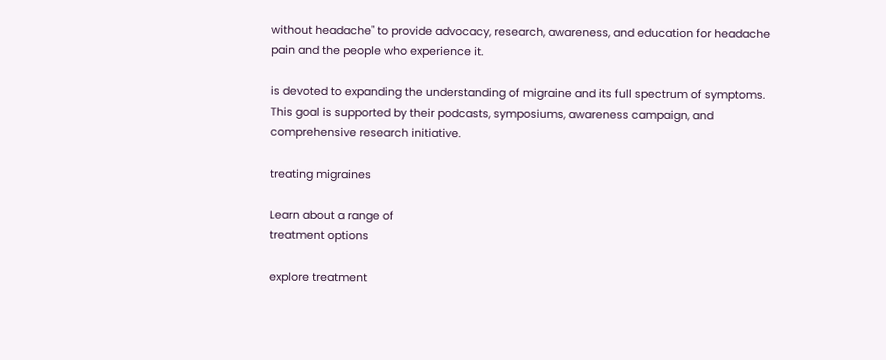without headache" to provide advocacy, research, awareness, and education for headache pain and the people who experience it.

is devoted to expanding the understanding of migraine and its full spectrum of symptoms. This goal is supported by their podcasts, symposiums, awareness campaign, and comprehensive research initiative.

treating migraines

Learn about a range of
treatment options

explore treatment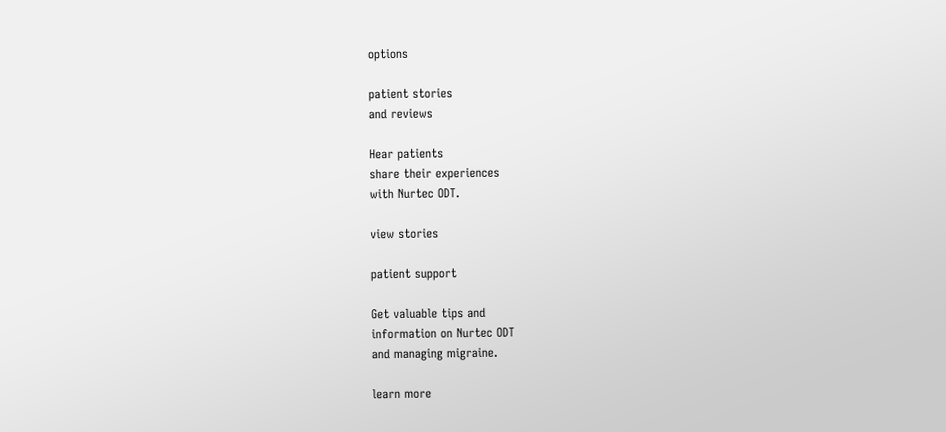options

patient stories
and reviews

Hear patients
share their experiences
with Nurtec ODT.

view stories

patient support

Get valuable tips and
information on Nurtec ODT
and managing migraine.

learn more